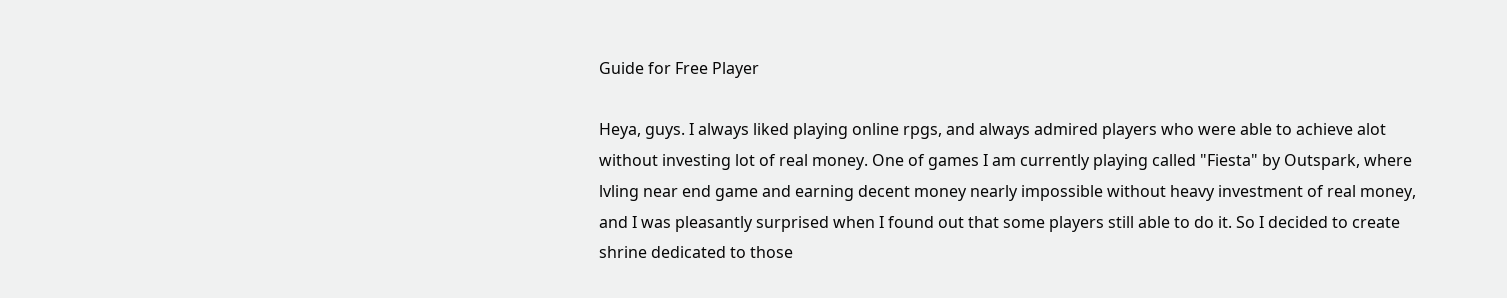Guide for Free Player

Heya, guys. I always liked playing online rpgs, and always admired players who were able to achieve alot without investing lot of real money. One of games I am currently playing called "Fiesta" by Outspark, where lvling near end game and earning decent money nearly impossible without heavy investment of real money, and I was pleasantly surprised when I found out that some players still able to do it. So I decided to create shrine dedicated to those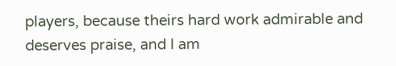players, because theirs hard work admirable and deserves praise, and I am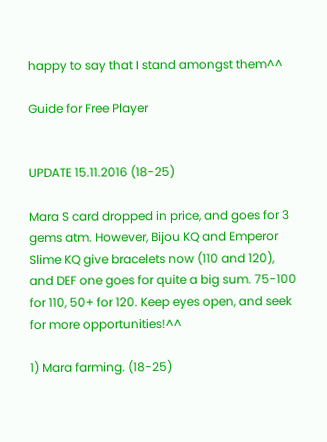happy to say that I stand amongst them^^

Guide for Free Player


UPDATE 15.11.2016 (18-25)

Mara S card dropped in price, and goes for 3 gems atm. However, Bijou KQ and Emperor Slime KQ give bracelets now (110 and 120), and DEF one goes for quite a big sum. 75-100 for 110, 50+ for 120. Keep eyes open, and seek for more opportunities!^^

1) Mara farming. (18-25)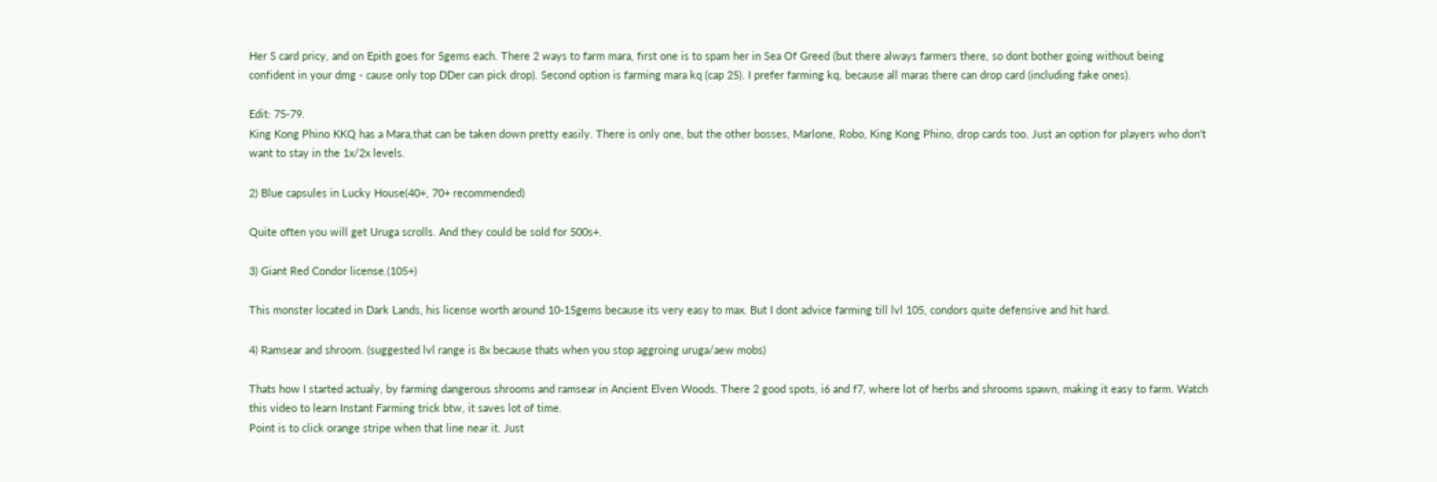Her S card pricy, and on Epith goes for 5gems each. There 2 ways to farm mara, first one is to spam her in Sea Of Greed (but there always farmers there, so dont bother going without being confident in your dmg - cause only top DDer can pick drop). Second option is farming mara kq (cap 25). I prefer farming kq, because all maras there can drop card (including fake ones).

Edit: 75-79.
King Kong Phino KKQ has a Mara,that can be taken down pretty easily. There is only one, but the other bosses, Marlone, Robo, King Kong Phino, drop cards too. Just an option for players who don't want to stay in the 1x/2x levels.

2) Blue capsules in Lucky House(40+, 70+ recommended)

Quite often you will get Uruga scrolls. And they could be sold for 500s+.

3) Giant Red Condor license.(105+)

This monster located in Dark Lands, his license worth around 10-15gems because its very easy to max. But I dont advice farming till lvl 105, condors quite defensive and hit hard.

4) Ramsear and shroom. (suggested lvl range is 8x because thats when you stop aggroing uruga/aew mobs)

Thats how I started actualy, by farming dangerous shrooms and ramsear in Ancient Elven Woods. There 2 good spots, i6 and f7, where lot of herbs and shrooms spawn, making it easy to farm. Watch this video to learn Instant Farming trick btw, it saves lot of time.
Point is to click orange stripe when that line near it. Just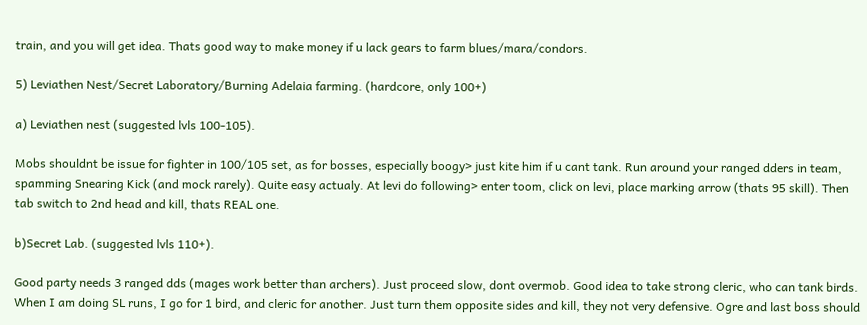train, and you will get idea. Thats good way to make money if u lack gears to farm blues/mara/condors.

5) Leviathen Nest/Secret Laboratory/Burning Adelaia farming. (hardcore, only 100+)

a) Leviathen nest (suggested lvls 100-105).

Mobs shouldnt be issue for fighter in 100/105 set, as for bosses, especially boogy> just kite him if u cant tank. Run around your ranged dders in team, spamming Snearing Kick (and mock rarely). Quite easy actualy. At levi do following> enter toom, click on levi, place marking arrow (thats 95 skill). Then tab switch to 2nd head and kill, thats REAL one.

b)Secret Lab. (suggested lvls 110+).

Good party needs 3 ranged dds (mages work better than archers). Just proceed slow, dont overmob. Good idea to take strong cleric, who can tank birds. When I am doing SL runs, I go for 1 bird, and cleric for another. Just turn them opposite sides and kill, they not very defensive. Ogre and last boss should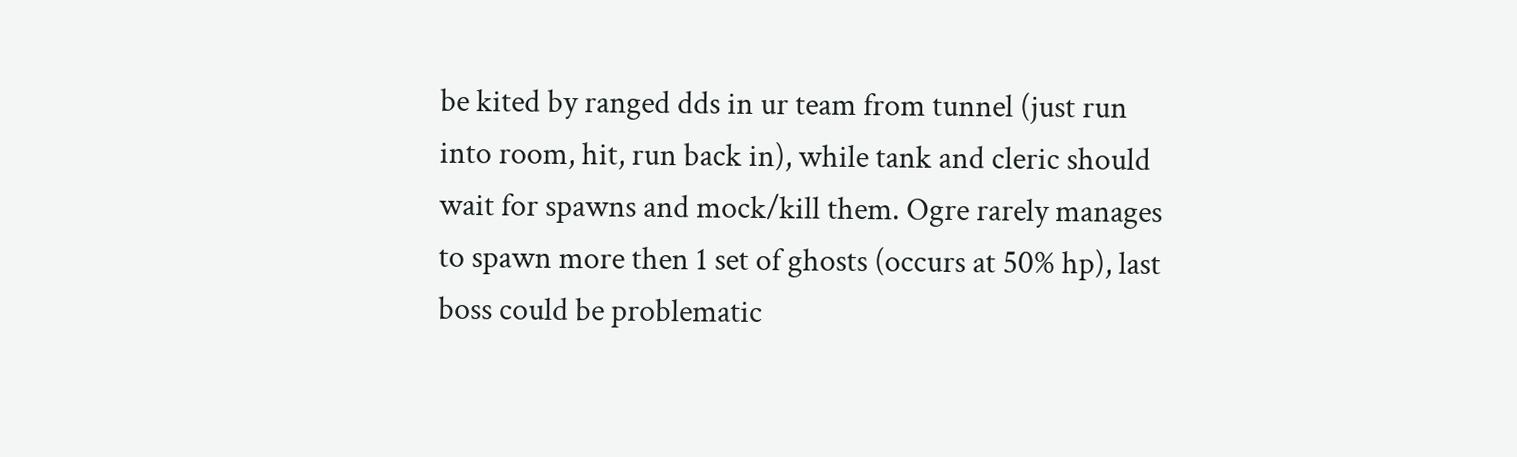be kited by ranged dds in ur team from tunnel (just run into room, hit, run back in), while tank and cleric should wait for spawns and mock/kill them. Ogre rarely manages to spawn more then 1 set of ghosts (occurs at 50% hp), last boss could be problematic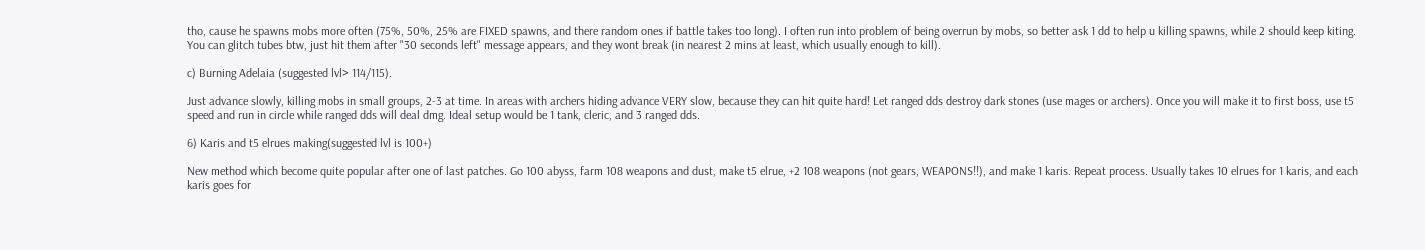tho, cause he spawns mobs more often (75%, 50%, 25% are FIXED spawns, and there random ones if battle takes too long). I often run into problem of being overrun by mobs, so better ask 1 dd to help u killing spawns, while 2 should keep kiting. You can glitch tubes btw, just hit them after "30 seconds left" message appears, and they wont break (in nearest 2 mins at least, which usually enough to kill).

c) Burning Adelaia (suggested lvl> 114/115).

Just advance slowly, killing mobs in small groups, 2-3 at time. In areas with archers hiding advance VERY slow, because they can hit quite hard! Let ranged dds destroy dark stones (use mages or archers). Once you will make it to first boss, use t5 speed and run in circle while ranged dds will deal dmg. Ideal setup would be 1 tank, cleric, and 3 ranged dds.

6) Karis and t5 elrues making(suggested lvl is 100+)

New method which become quite popular after one of last patches. Go 100 abyss, farm 108 weapons and dust, make t5 elrue, +2 108 weapons (not gears, WEAPONS!!), and make 1 karis. Repeat process. Usually takes 10 elrues for 1 karis, and each karis goes for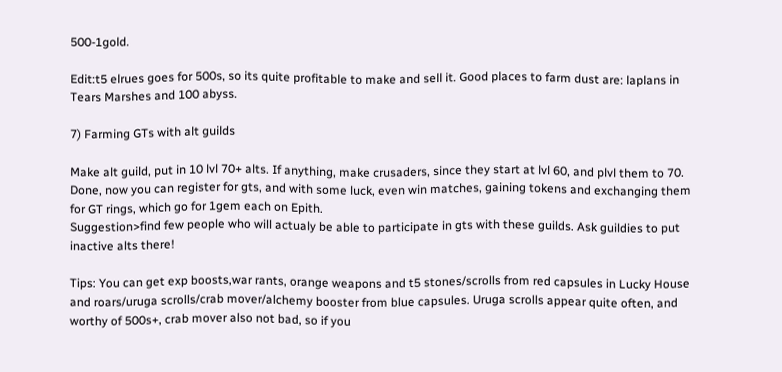500-1gold.

Edit:t5 elrues goes for 500s, so its quite profitable to make and sell it. Good places to farm dust are: laplans in Tears Marshes and 100 abyss.

7) Farming GTs with alt guilds

Make alt guild, put in 10 lvl 70+ alts. If anything, make crusaders, since they start at lvl 60, and plvl them to 70. Done, now you can register for gts, and with some luck, even win matches, gaining tokens and exchanging them for GT rings, which go for 1gem each on Epith.
Suggestion>find few people who will actualy be able to participate in gts with these guilds. Ask guildies to put inactive alts there!

Tips: You can get exp boosts,war rants, orange weapons and t5 stones/scrolls from red capsules in Lucky House and roars/uruga scrolls/crab mover/alchemy booster from blue capsules. Uruga scrolls appear quite often, and worthy of 500s+, crab mover also not bad, so if you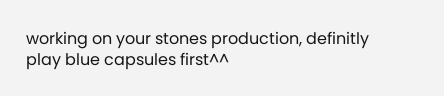working on your stones production, definitly play blue capsules first^^